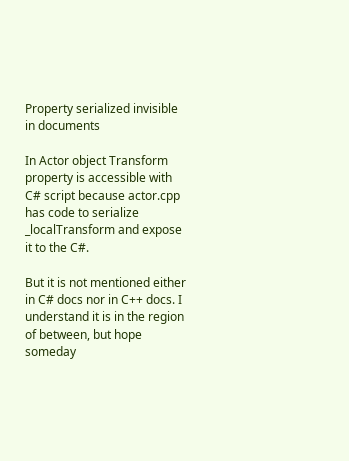Property serialized invisible in documents

In Actor object Transform property is accessible with C# script because actor.cpp has code to serialize _localTransform and expose it to the C#.

But it is not mentioned either in C# docs nor in C++ docs. I understand it is in the region of between, but hope someday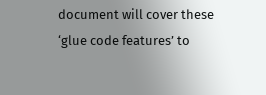document will cover these ‘glue code features’ to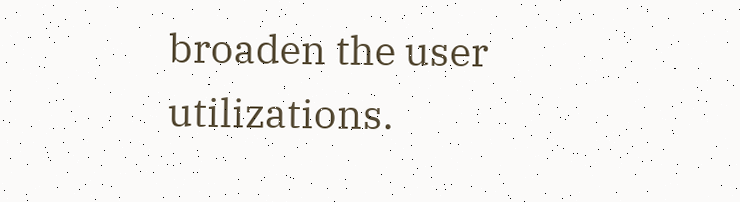broaden the user utilizations.